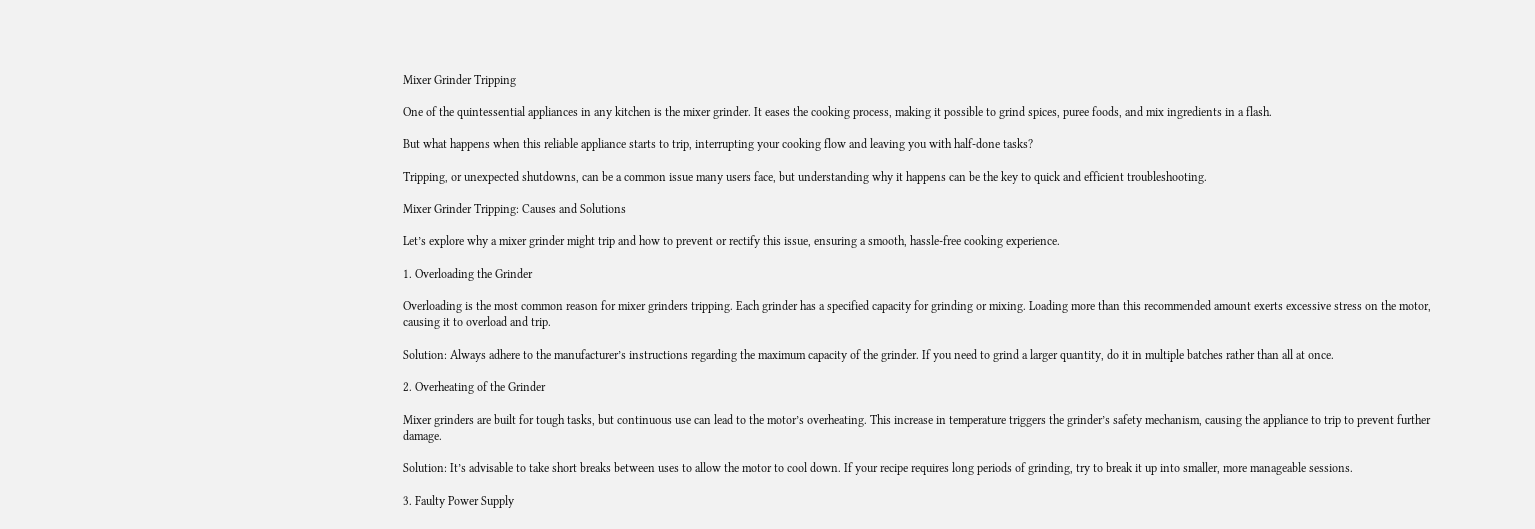Mixer Grinder Tripping

One of the quintessential appliances in any kitchen is the mixer grinder. It eases the cooking process, making it possible to grind spices, puree foods, and mix ingredients in a flash.

But what happens when this reliable appliance starts to trip, interrupting your cooking flow and leaving you with half-done tasks?

Tripping, or unexpected shutdowns, can be a common issue many users face, but understanding why it happens can be the key to quick and efficient troubleshooting.

Mixer Grinder Tripping: Causes and Solutions

Let’s explore why a mixer grinder might trip and how to prevent or rectify this issue, ensuring a smooth, hassle-free cooking experience.

1. Overloading the Grinder

Overloading is the most common reason for mixer grinders tripping. Each grinder has a specified capacity for grinding or mixing. Loading more than this recommended amount exerts excessive stress on the motor, causing it to overload and trip.

Solution: Always adhere to the manufacturer’s instructions regarding the maximum capacity of the grinder. If you need to grind a larger quantity, do it in multiple batches rather than all at once.

2. Overheating of the Grinder

Mixer grinders are built for tough tasks, but continuous use can lead to the motor’s overheating. This increase in temperature triggers the grinder’s safety mechanism, causing the appliance to trip to prevent further damage.

Solution: It’s advisable to take short breaks between uses to allow the motor to cool down. If your recipe requires long periods of grinding, try to break it up into smaller, more manageable sessions.

3. Faulty Power Supply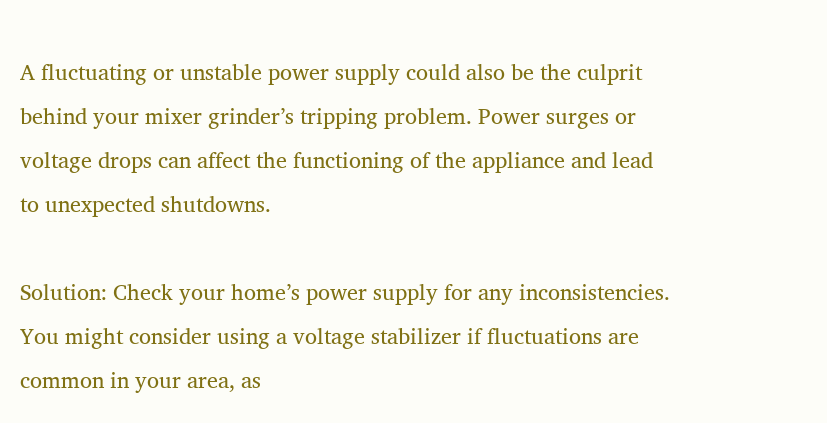A fluctuating or unstable power supply could also be the culprit behind your mixer grinder’s tripping problem. Power surges or voltage drops can affect the functioning of the appliance and lead to unexpected shutdowns.

Solution: Check your home’s power supply for any inconsistencies. You might consider using a voltage stabilizer if fluctuations are common in your area, as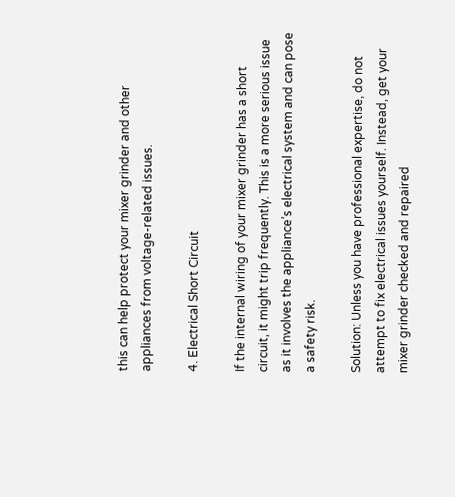this can help protect your mixer grinder and other appliances from voltage-related issues.

4. Electrical Short Circuit

If the internal wiring of your mixer grinder has a short circuit, it might trip frequently. This is a more serious issue as it involves the appliance’s electrical system and can pose a safety risk.

Solution: Unless you have professional expertise, do not attempt to fix electrical issues yourself. Instead, get your mixer grinder checked and repaired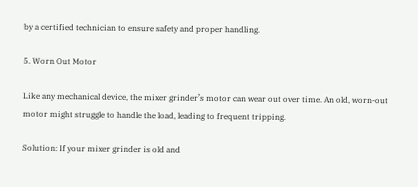by a certified technician to ensure safety and proper handling.

5. Worn Out Motor

Like any mechanical device, the mixer grinder’s motor can wear out over time. An old, worn-out motor might struggle to handle the load, leading to frequent tripping.

Solution: If your mixer grinder is old and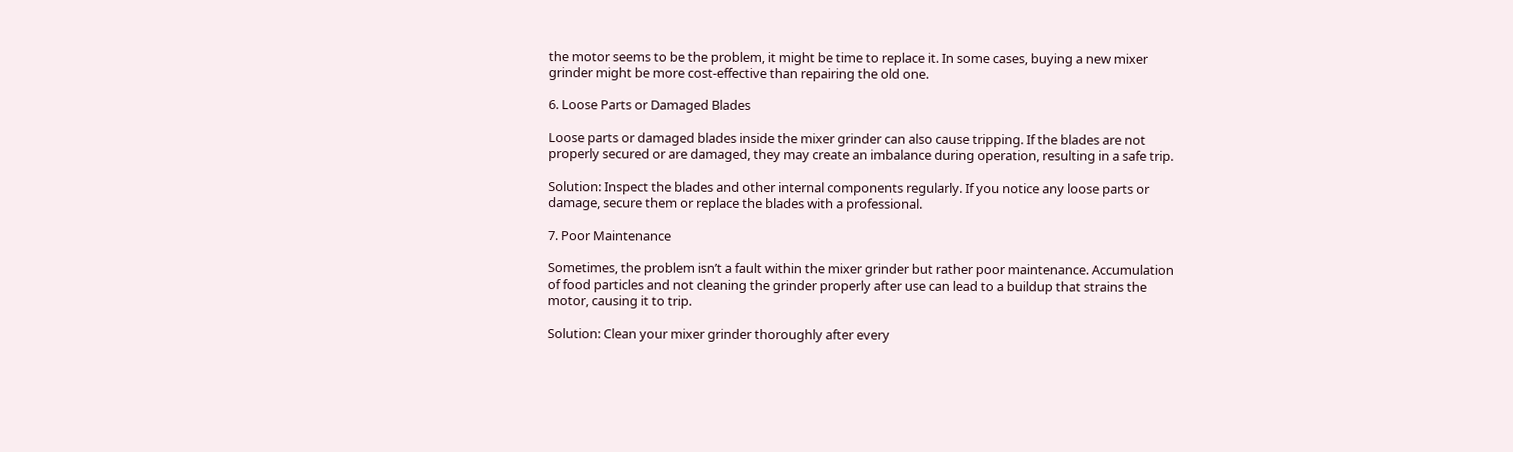the motor seems to be the problem, it might be time to replace it. In some cases, buying a new mixer grinder might be more cost-effective than repairing the old one.

6. Loose Parts or Damaged Blades

Loose parts or damaged blades inside the mixer grinder can also cause tripping. If the blades are not properly secured or are damaged, they may create an imbalance during operation, resulting in a safe trip.

Solution: Inspect the blades and other internal components regularly. If you notice any loose parts or damage, secure them or replace the blades with a professional.

7. Poor Maintenance

Sometimes, the problem isn’t a fault within the mixer grinder but rather poor maintenance. Accumulation of food particles and not cleaning the grinder properly after use can lead to a buildup that strains the motor, causing it to trip.

Solution: Clean your mixer grinder thoroughly after every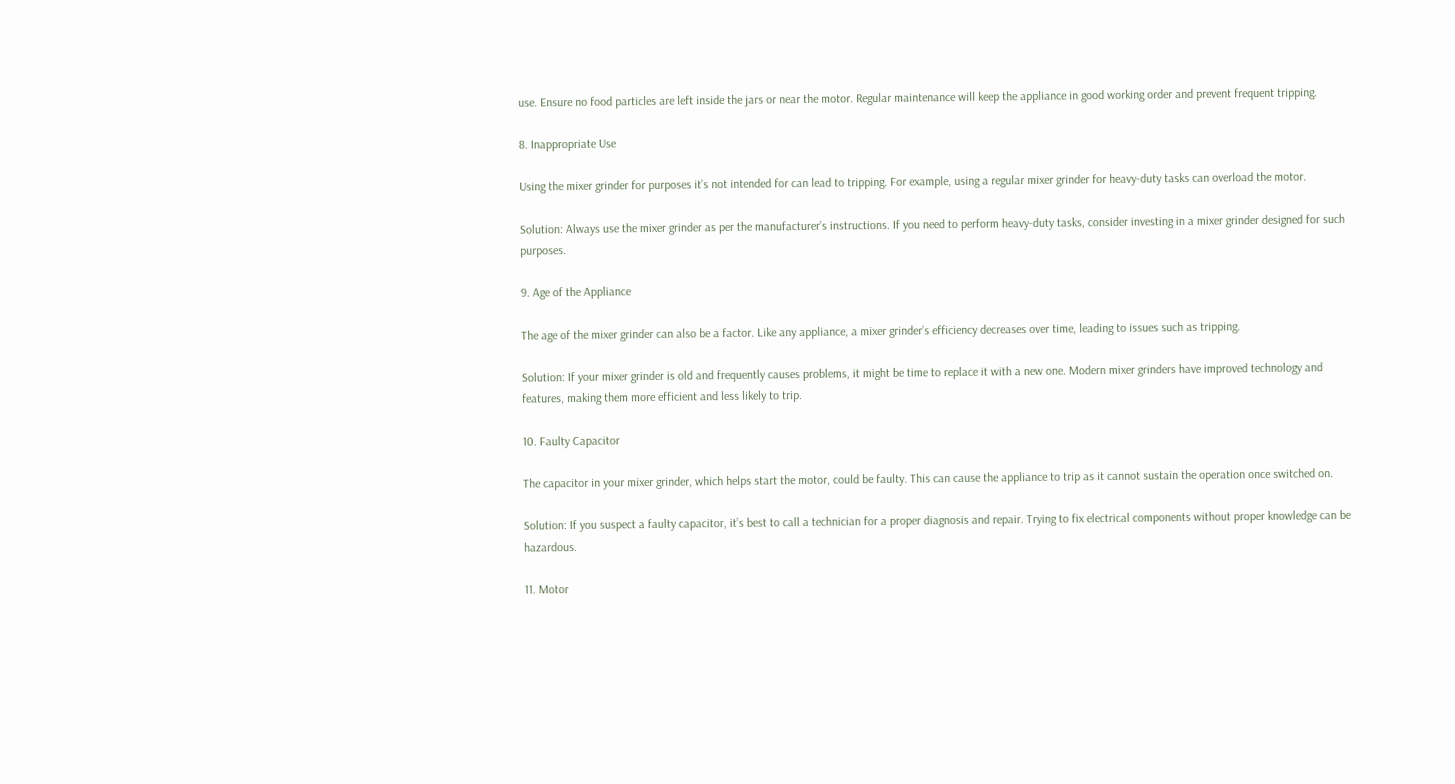use. Ensure no food particles are left inside the jars or near the motor. Regular maintenance will keep the appliance in good working order and prevent frequent tripping.

8. Inappropriate Use

Using the mixer grinder for purposes it’s not intended for can lead to tripping. For example, using a regular mixer grinder for heavy-duty tasks can overload the motor.

Solution: Always use the mixer grinder as per the manufacturer’s instructions. If you need to perform heavy-duty tasks, consider investing in a mixer grinder designed for such purposes.

9. Age of the Appliance

The age of the mixer grinder can also be a factor. Like any appliance, a mixer grinder’s efficiency decreases over time, leading to issues such as tripping.

Solution: If your mixer grinder is old and frequently causes problems, it might be time to replace it with a new one. Modern mixer grinders have improved technology and features, making them more efficient and less likely to trip.

10. Faulty Capacitor

The capacitor in your mixer grinder, which helps start the motor, could be faulty. This can cause the appliance to trip as it cannot sustain the operation once switched on.

Solution: If you suspect a faulty capacitor, it’s best to call a technician for a proper diagnosis and repair. Trying to fix electrical components without proper knowledge can be hazardous.

11. Motor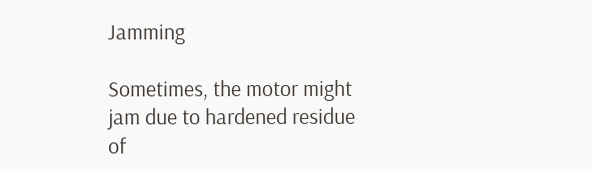Jamming

Sometimes, the motor might jam due to hardened residue of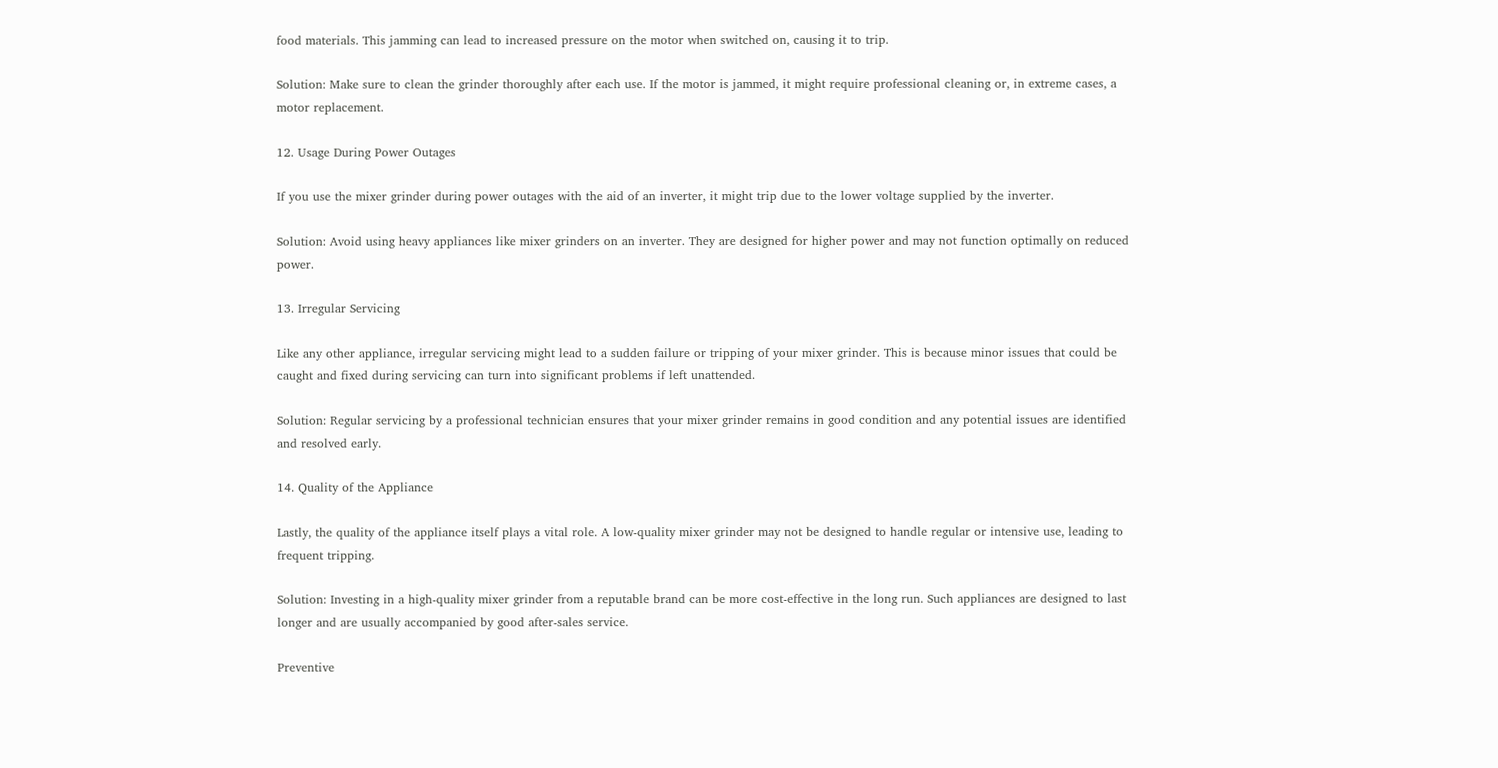food materials. This jamming can lead to increased pressure on the motor when switched on, causing it to trip.

Solution: Make sure to clean the grinder thoroughly after each use. If the motor is jammed, it might require professional cleaning or, in extreme cases, a motor replacement.

12. Usage During Power Outages

If you use the mixer grinder during power outages with the aid of an inverter, it might trip due to the lower voltage supplied by the inverter.

Solution: Avoid using heavy appliances like mixer grinders on an inverter. They are designed for higher power and may not function optimally on reduced power.

13. Irregular Servicing

Like any other appliance, irregular servicing might lead to a sudden failure or tripping of your mixer grinder. This is because minor issues that could be caught and fixed during servicing can turn into significant problems if left unattended.

Solution: Regular servicing by a professional technician ensures that your mixer grinder remains in good condition and any potential issues are identified and resolved early.

14. Quality of the Appliance

Lastly, the quality of the appliance itself plays a vital role. A low-quality mixer grinder may not be designed to handle regular or intensive use, leading to frequent tripping.

Solution: Investing in a high-quality mixer grinder from a reputable brand can be more cost-effective in the long run. Such appliances are designed to last longer and are usually accompanied by good after-sales service.

Preventive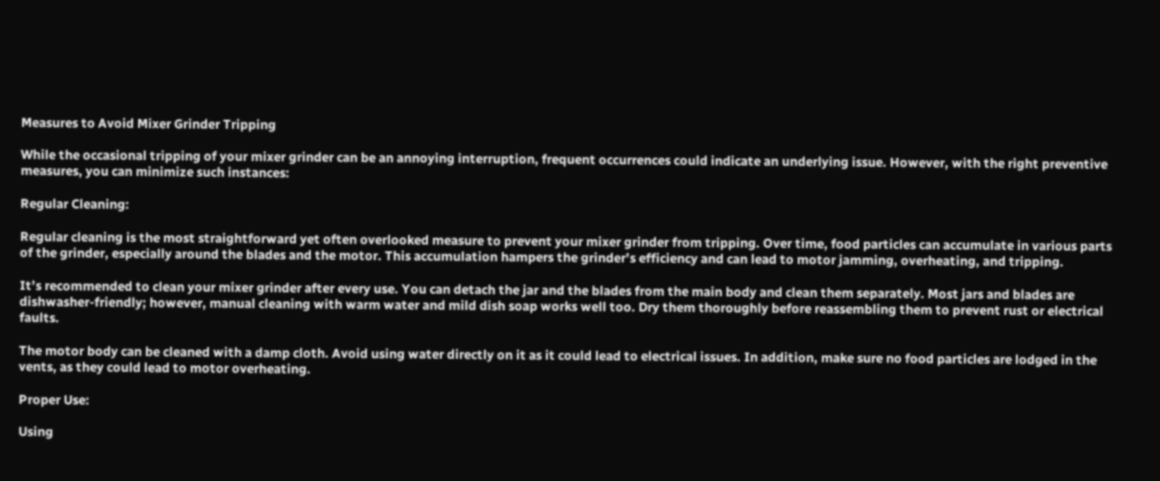Measures to Avoid Mixer Grinder Tripping

While the occasional tripping of your mixer grinder can be an annoying interruption, frequent occurrences could indicate an underlying issue. However, with the right preventive measures, you can minimize such instances:

Regular Cleaning:

Regular cleaning is the most straightforward yet often overlooked measure to prevent your mixer grinder from tripping. Over time, food particles can accumulate in various parts of the grinder, especially around the blades and the motor. This accumulation hampers the grinder’s efficiency and can lead to motor jamming, overheating, and tripping.

It’s recommended to clean your mixer grinder after every use. You can detach the jar and the blades from the main body and clean them separately. Most jars and blades are dishwasher-friendly; however, manual cleaning with warm water and mild dish soap works well too. Dry them thoroughly before reassembling them to prevent rust or electrical faults.

The motor body can be cleaned with a damp cloth. Avoid using water directly on it as it could lead to electrical issues. In addition, make sure no food particles are lodged in the vents, as they could lead to motor overheating.

Proper Use:

Using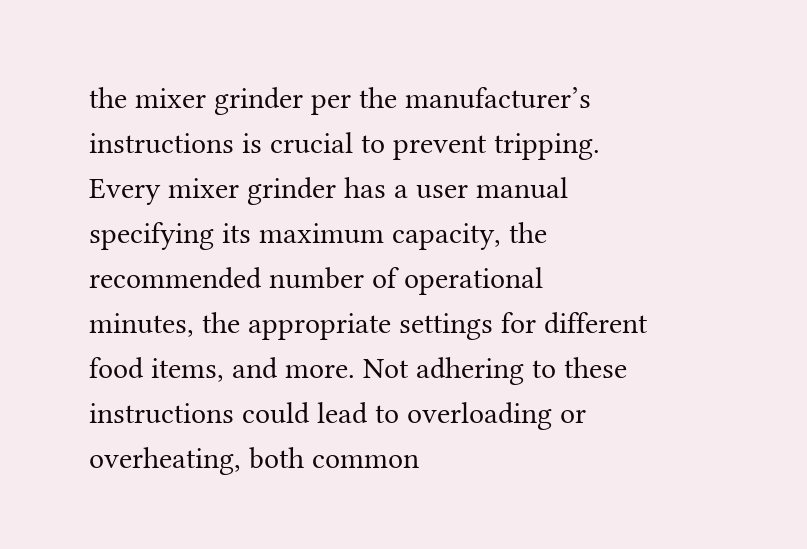the mixer grinder per the manufacturer’s instructions is crucial to prevent tripping. Every mixer grinder has a user manual specifying its maximum capacity, the recommended number of operational minutes, the appropriate settings for different food items, and more. Not adhering to these instructions could lead to overloading or overheating, both common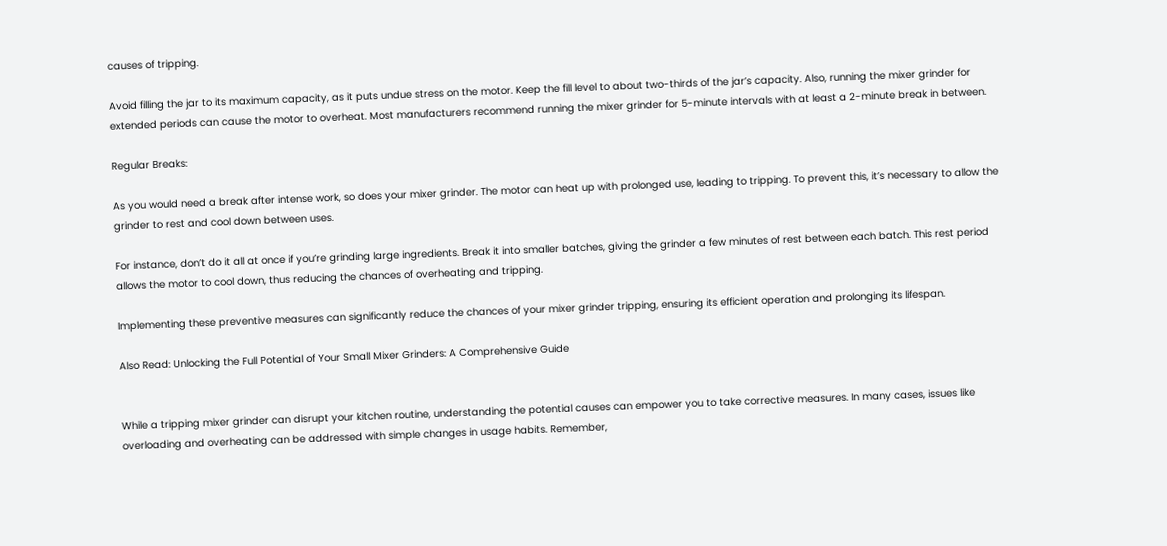causes of tripping.

Avoid filling the jar to its maximum capacity, as it puts undue stress on the motor. Keep the fill level to about two-thirds of the jar’s capacity. Also, running the mixer grinder for extended periods can cause the motor to overheat. Most manufacturers recommend running the mixer grinder for 5-minute intervals with at least a 2-minute break in between.

Regular Breaks:

As you would need a break after intense work, so does your mixer grinder. The motor can heat up with prolonged use, leading to tripping. To prevent this, it’s necessary to allow the grinder to rest and cool down between uses.

For instance, don’t do it all at once if you’re grinding large ingredients. Break it into smaller batches, giving the grinder a few minutes of rest between each batch. This rest period allows the motor to cool down, thus reducing the chances of overheating and tripping.

Implementing these preventive measures can significantly reduce the chances of your mixer grinder tripping, ensuring its efficient operation and prolonging its lifespan.

Also Read: Unlocking the Full Potential of Your Small Mixer Grinders: A Comprehensive Guide


While a tripping mixer grinder can disrupt your kitchen routine, understanding the potential causes can empower you to take corrective measures. In many cases, issues like overloading and overheating can be addressed with simple changes in usage habits. Remember,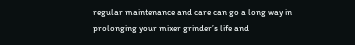regular maintenance and care can go a long way in prolonging your mixer grinder’s life and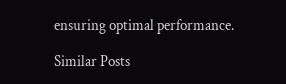ensuring optimal performance.

Similar Posts